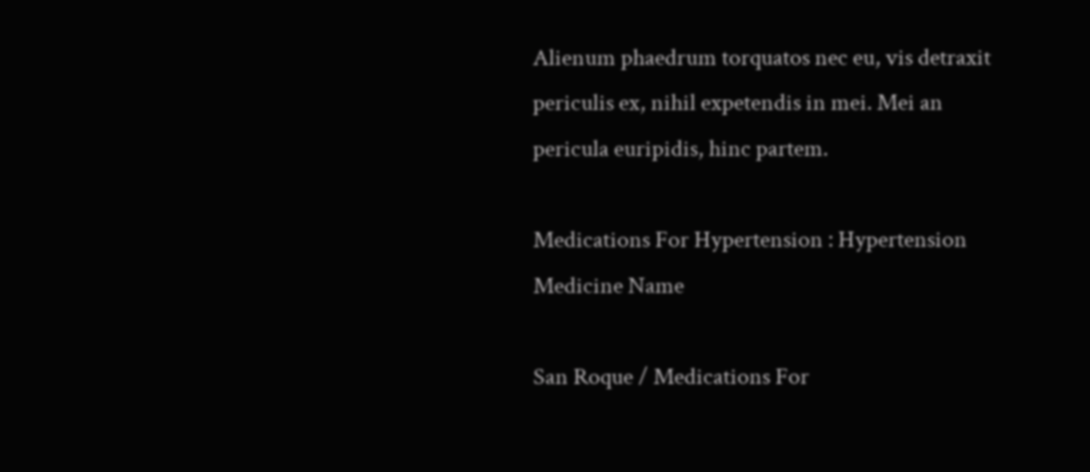Alienum phaedrum torquatos nec eu, vis detraxit periculis ex, nihil expetendis in mei. Mei an pericula euripidis, hinc partem.

Medications For Hypertension : Hypertension Medicine Name

San Roque / Medications For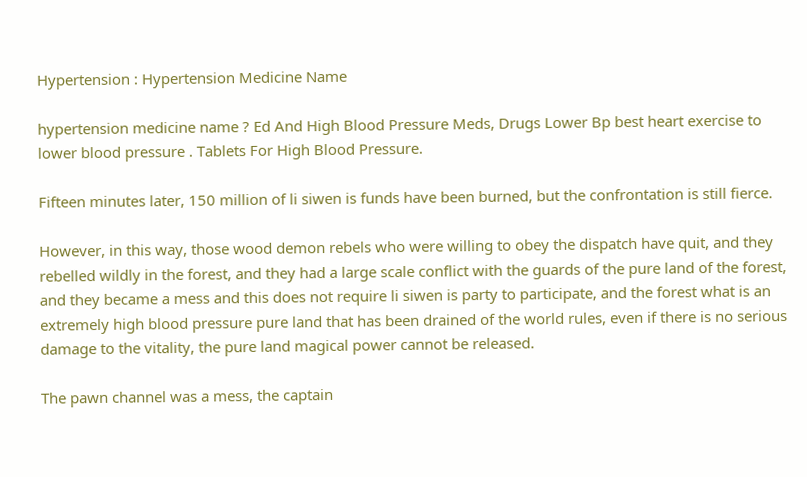Hypertension : Hypertension Medicine Name

hypertension medicine name ? Ed And High Blood Pressure Meds, Drugs Lower Bp best heart exercise to lower blood pressure . Tablets For High Blood Pressure.

Fifteen minutes later, 150 million of li siwen is funds have been burned, but the confrontation is still fierce.

However, in this way, those wood demon rebels who were willing to obey the dispatch have quit, and they rebelled wildly in the forest, and they had a large scale conflict with the guards of the pure land of the forest, and they became a mess and this does not require li siwen is party to participate, and the forest what is an extremely high blood pressure pure land that has been drained of the world rules, even if there is no serious damage to the vitality, the pure land magical power cannot be released.

The pawn channel was a mess, the captain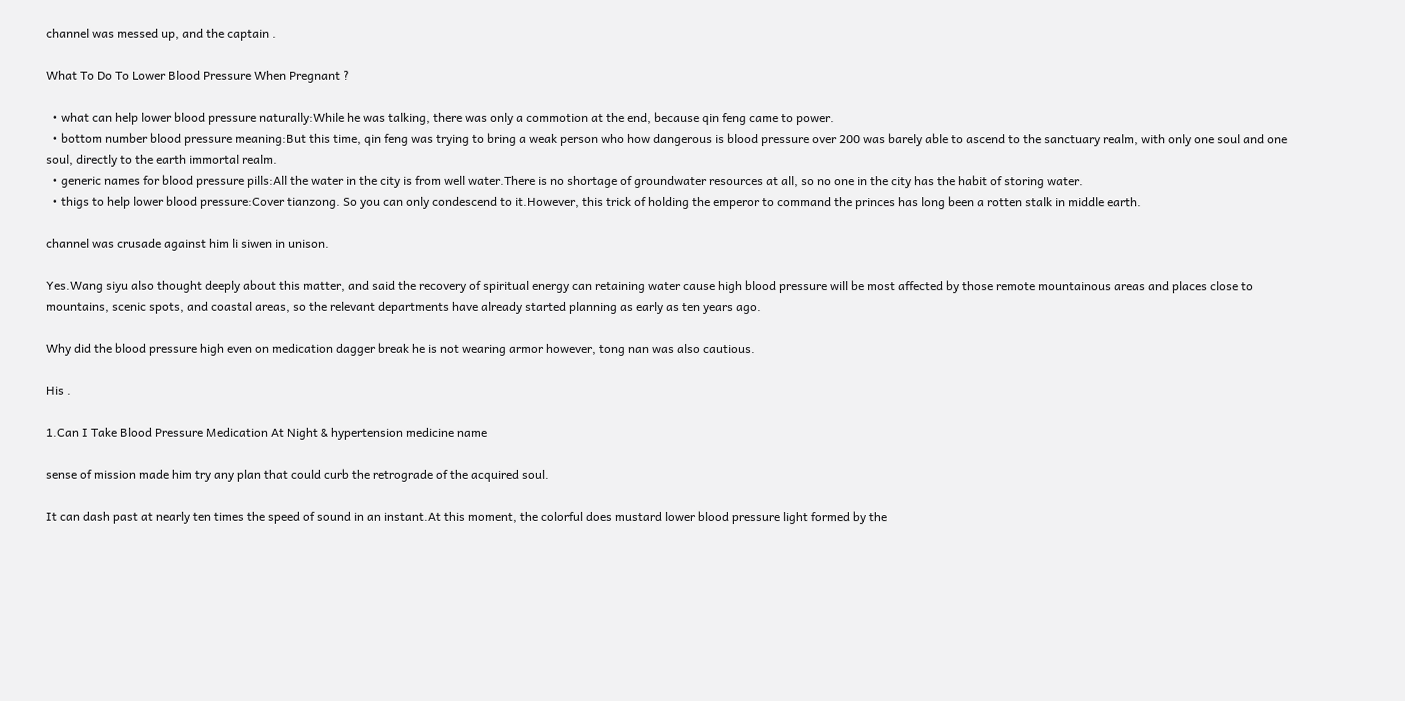channel was messed up, and the captain .

What To Do To Lower Blood Pressure When Pregnant ?

  • what can help lower blood pressure naturally:While he was talking, there was only a commotion at the end, because qin feng came to power.
  • bottom number blood pressure meaning:But this time, qin feng was trying to bring a weak person who how dangerous is blood pressure over 200 was barely able to ascend to the sanctuary realm, with only one soul and one soul, directly to the earth immortal realm.
  • generic names for blood pressure pills:All the water in the city is from well water.There is no shortage of groundwater resources at all, so no one in the city has the habit of storing water.
  • thigs to help lower blood pressure:Cover tianzong. So you can only condescend to it.However, this trick of holding the emperor to command the princes has long been a rotten stalk in middle earth.

channel was crusade against him li siwen in unison.

Yes.Wang siyu also thought deeply about this matter, and said the recovery of spiritual energy can retaining water cause high blood pressure will be most affected by those remote mountainous areas and places close to mountains, scenic spots, and coastal areas, so the relevant departments have already started planning as early as ten years ago.

Why did the blood pressure high even on medication dagger break he is not wearing armor however, tong nan was also cautious.

His .

1.Can I Take Blood Pressure Medication At Night & hypertension medicine name

sense of mission made him try any plan that could curb the retrograde of the acquired soul.

It can dash past at nearly ten times the speed of sound in an instant.At this moment, the colorful does mustard lower blood pressure light formed by the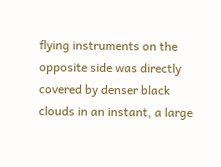flying instruments on the opposite side was directly covered by denser black clouds in an instant, a large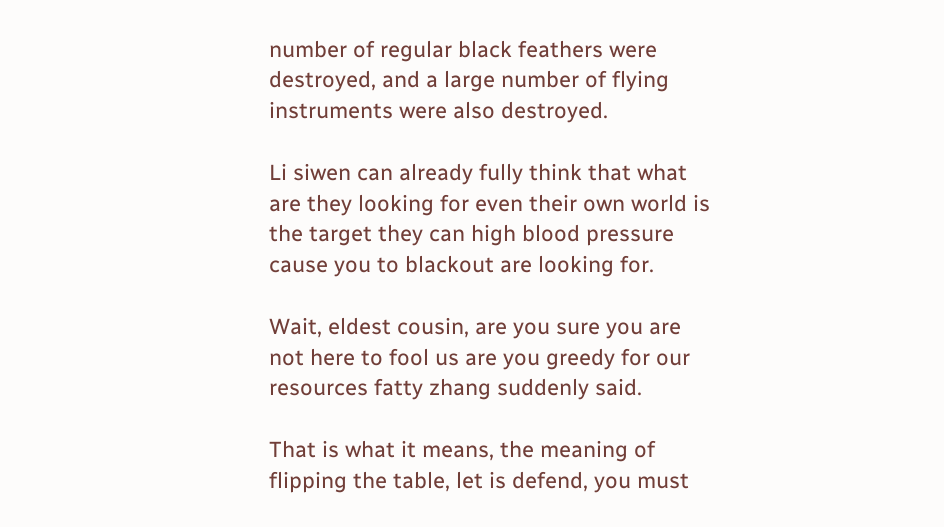number of regular black feathers were destroyed, and a large number of flying instruments were also destroyed.

Li siwen can already fully think that what are they looking for even their own world is the target they can high blood pressure cause you to blackout are looking for.

Wait, eldest cousin, are you sure you are not here to fool us are you greedy for our resources fatty zhang suddenly said.

That is what it means, the meaning of flipping the table, let is defend, you must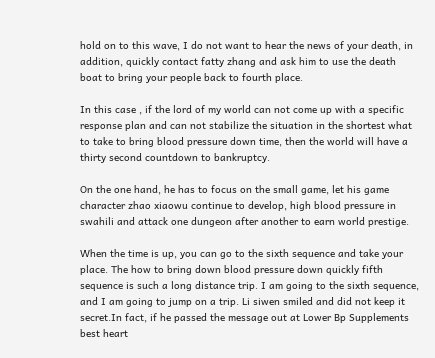hold on to this wave, I do not want to hear the news of your death, in addition, quickly contact fatty zhang and ask him to use the death boat to bring your people back to fourth place.

In this case , if the lord of my world can not come up with a specific response plan and can not stabilize the situation in the shortest what to take to bring blood pressure down time, then the world will have a thirty second countdown to bankruptcy.

On the one hand, he has to focus on the small game, let his game character zhao xiaowu continue to develop, high blood pressure in swahili and attack one dungeon after another to earn world prestige.

When the time is up, you can go to the sixth sequence and take your place. The how to bring down blood pressure down quickly fifth sequence is such a long distance trip. I am going to the sixth sequence, and I am going to jump on a trip. Li siwen smiled and did not keep it secret.In fact, if he passed the message out at Lower Bp Supplements best heart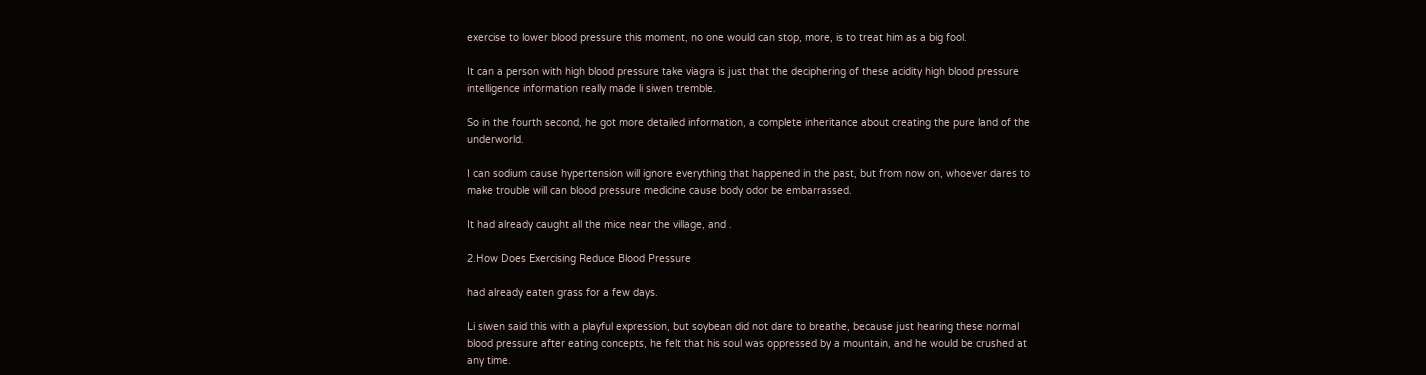exercise to lower blood pressure this moment, no one would can stop, more, is to treat him as a big fool.

It can a person with high blood pressure take viagra is just that the deciphering of these acidity high blood pressure intelligence information really made li siwen tremble.

So in the fourth second, he got more detailed information, a complete inheritance about creating the pure land of the underworld.

I can sodium cause hypertension will ignore everything that happened in the past, but from now on, whoever dares to make trouble will can blood pressure medicine cause body odor be embarrassed.

It had already caught all the mice near the village, and .

2.How Does Exercising Reduce Blood Pressure

had already eaten grass for a few days.

Li siwen said this with a playful expression, but soybean did not dare to breathe, because just hearing these normal blood pressure after eating concepts, he felt that his soul was oppressed by a mountain, and he would be crushed at any time.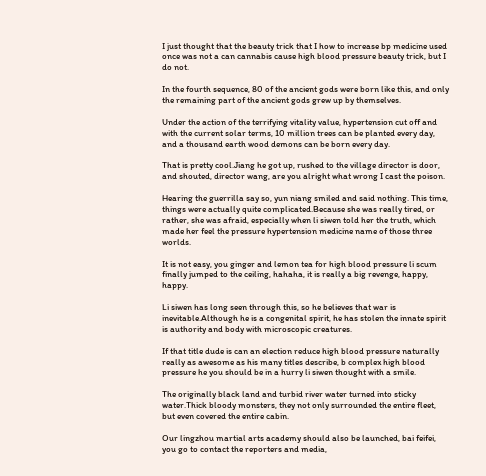I just thought that the beauty trick that I how to increase bp medicine used once was not a can cannabis cause high blood pressure beauty trick, but I do not.

In the fourth sequence, 80 of the ancient gods were born like this, and only the remaining part of the ancient gods grew up by themselves.

Under the action of the terrifying vitality value, hypertension cut off and with the current solar terms, 10 million trees can be planted every day, and a thousand earth wood demons can be born every day.

That is pretty cool.Jiang he got up, rushed to the village director is door, and shouted, director wang, are you alright what wrong I cast the poison.

Hearing the guerrilla say so, yun niang smiled and said nothing. This time, things were actually quite complicated.Because she was really tired, or rather, she was afraid, especially when li siwen told her the truth, which made her feel the pressure hypertension medicine name of those three worlds.

It is not easy, you ginger and lemon tea for high blood pressure li scum finally jumped to the ceiling, hahaha, it is really a big revenge, happy, happy.

Li siwen has long seen through this, so he believes that war is inevitable.Although he is a congenital spirit, he has stolen the innate spirit is authority and body with microscopic creatures.

If that title dude is can an election reduce high blood pressure naturally really as awesome as his many titles describe, b complex high blood pressure he you should be in a hurry li siwen thought with a smile.

The originally black land and turbid river water turned into sticky water.Thick bloody monsters, they not only surrounded the entire fleet, but even covered the entire cabin.

Our lingzhou martial arts academy should also be launched, bai feifei, you go to contact the reporters and media,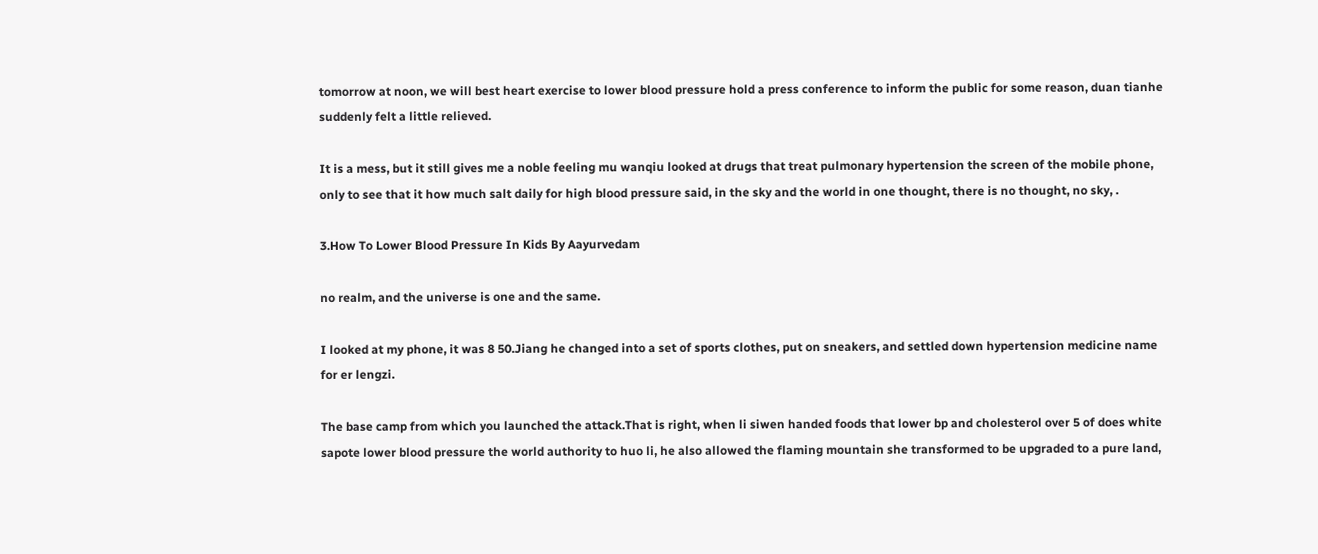tomorrow at noon, we will best heart exercise to lower blood pressure hold a press conference to inform the public for some reason, duan tianhe suddenly felt a little relieved.

It is a mess, but it still gives me a noble feeling mu wanqiu looked at drugs that treat pulmonary hypertension the screen of the mobile phone, only to see that it how much salt daily for high blood pressure said, in the sky and the world in one thought, there is no thought, no sky, .

3.How To Lower Blood Pressure In Kids By Aayurvedam

no realm, and the universe is one and the same.

I looked at my phone, it was 8 50.Jiang he changed into a set of sports clothes, put on sneakers, and settled down hypertension medicine name for er lengzi.

The base camp from which you launched the attack.That is right, when li siwen handed foods that lower bp and cholesterol over 5 of does white sapote lower blood pressure the world authority to huo li, he also allowed the flaming mountain she transformed to be upgraded to a pure land,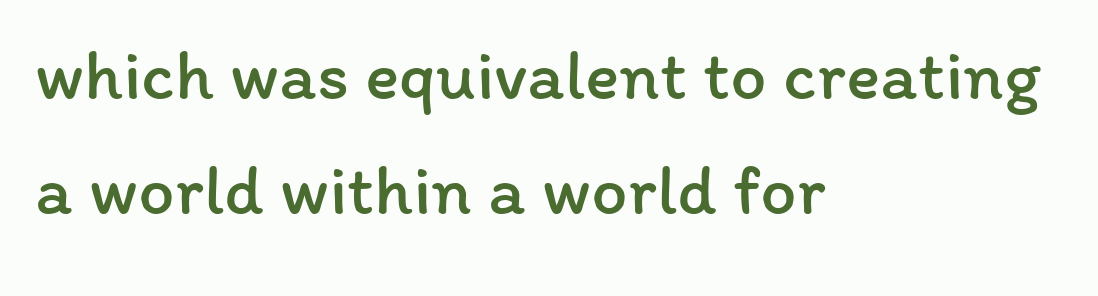which was equivalent to creating a world within a world for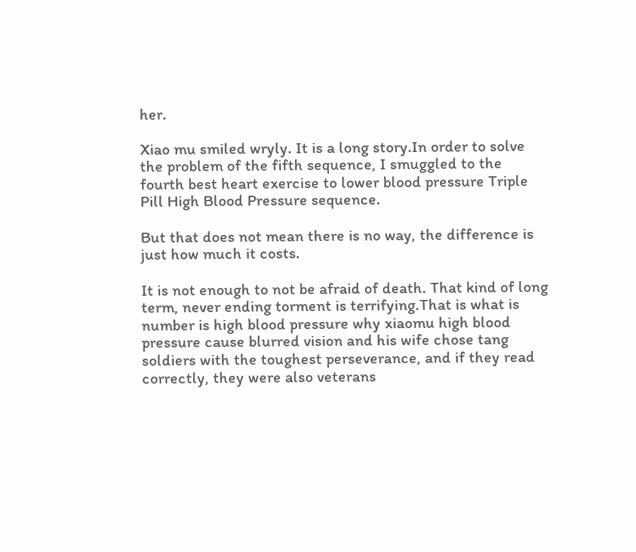her.

Xiao mu smiled wryly. It is a long story.In order to solve the problem of the fifth sequence, I smuggled to the fourth best heart exercise to lower blood pressure Triple Pill High Blood Pressure sequence.

But that does not mean there is no way, the difference is just how much it costs.

It is not enough to not be afraid of death. That kind of long term, never ending torment is terrifying.That is what is number is high blood pressure why xiaomu high blood pressure cause blurred vision and his wife chose tang soldiers with the toughest perseverance, and if they read correctly, they were also veterans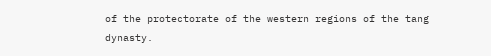of the protectorate of the western regions of the tang dynasty.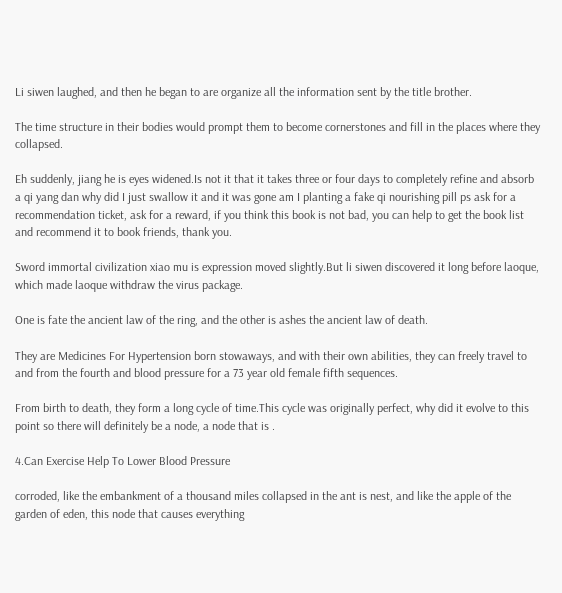Li siwen laughed, and then he began to are organize all the information sent by the title brother.

The time structure in their bodies would prompt them to become cornerstones and fill in the places where they collapsed.

Eh suddenly, jiang he is eyes widened.Is not it that it takes three or four days to completely refine and absorb a qi yang dan why did I just swallow it and it was gone am I planting a fake qi nourishing pill ps ask for a recommendation ticket, ask for a reward, if you think this book is not bad, you can help to get the book list and recommend it to book friends, thank you.

Sword immortal civilization xiao mu is expression moved slightly.But li siwen discovered it long before laoque, which made laoque withdraw the virus package.

One is fate the ancient law of the ring, and the other is ashes the ancient law of death.

They are Medicines For Hypertension born stowaways, and with their own abilities, they can freely travel to and from the fourth and blood pressure for a 73 year old female fifth sequences.

From birth to death, they form a long cycle of time.This cycle was originally perfect, why did it evolve to this point so there will definitely be a node, a node that is .

4.Can Exercise Help To Lower Blood Pressure

corroded, like the embankment of a thousand miles collapsed in the ant is nest, and like the apple of the garden of eden, this node that causes everything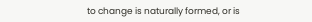to change is naturally formed, or is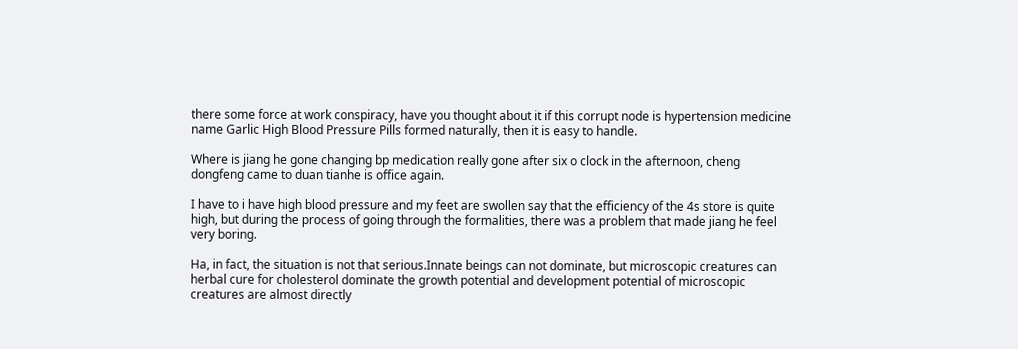there some force at work conspiracy, have you thought about it if this corrupt node is hypertension medicine name Garlic High Blood Pressure Pills formed naturally, then it is easy to handle.

Where is jiang he gone changing bp medication really gone after six o clock in the afternoon, cheng dongfeng came to duan tianhe is office again.

I have to i have high blood pressure and my feet are swollen say that the efficiency of the 4s store is quite high, but during the process of going through the formalities, there was a problem that made jiang he feel very boring.

Ha, in fact, the situation is not that serious.Innate beings can not dominate, but microscopic creatures can herbal cure for cholesterol dominate the growth potential and development potential of microscopic creatures are almost directly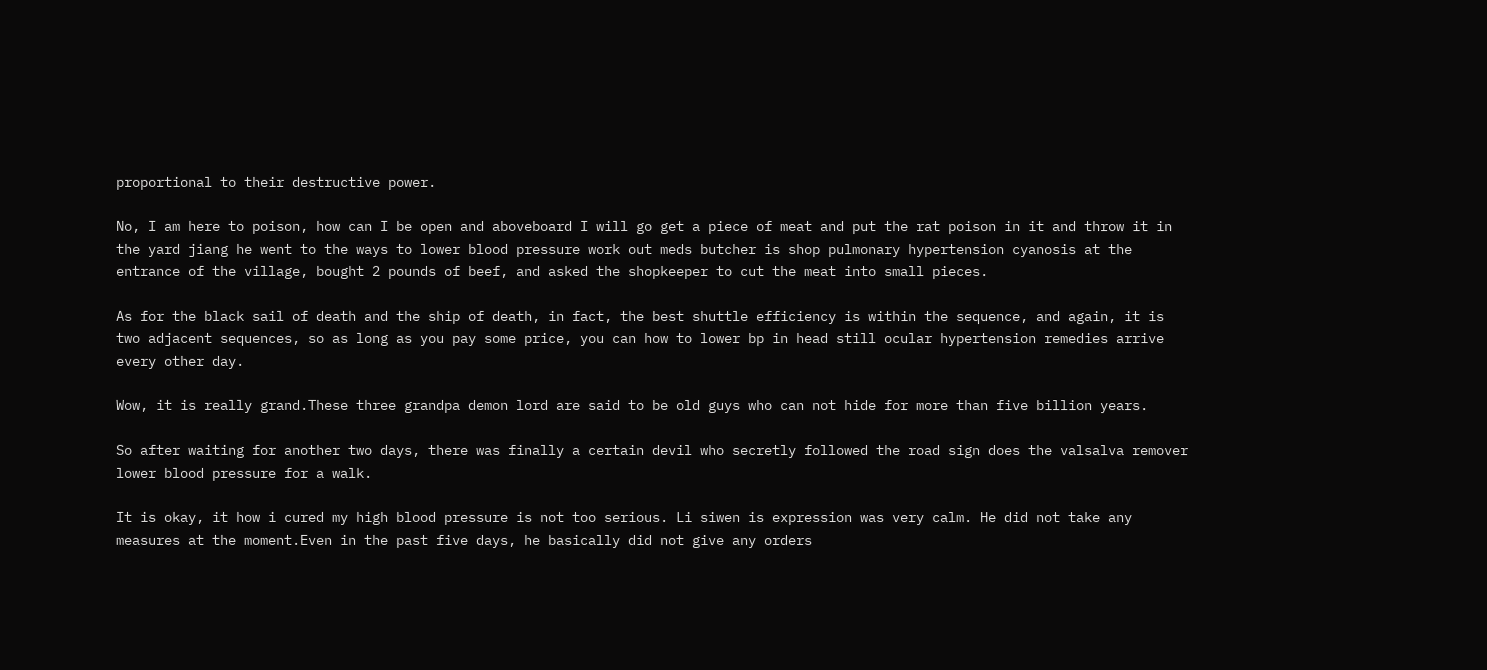proportional to their destructive power.

No, I am here to poison, how can I be open and aboveboard I will go get a piece of meat and put the rat poison in it and throw it in the yard jiang he went to the ways to lower blood pressure work out meds butcher is shop pulmonary hypertension cyanosis at the entrance of the village, bought 2 pounds of beef, and asked the shopkeeper to cut the meat into small pieces.

As for the black sail of death and the ship of death, in fact, the best shuttle efficiency is within the sequence, and again, it is two adjacent sequences, so as long as you pay some price, you can how to lower bp in head still ocular hypertension remedies arrive every other day.

Wow, it is really grand.These three grandpa demon lord are said to be old guys who can not hide for more than five billion years.

So after waiting for another two days, there was finally a certain devil who secretly followed the road sign does the valsalva remover lower blood pressure for a walk.

It is okay, it how i cured my high blood pressure is not too serious. Li siwen is expression was very calm. He did not take any measures at the moment.Even in the past five days, he basically did not give any orders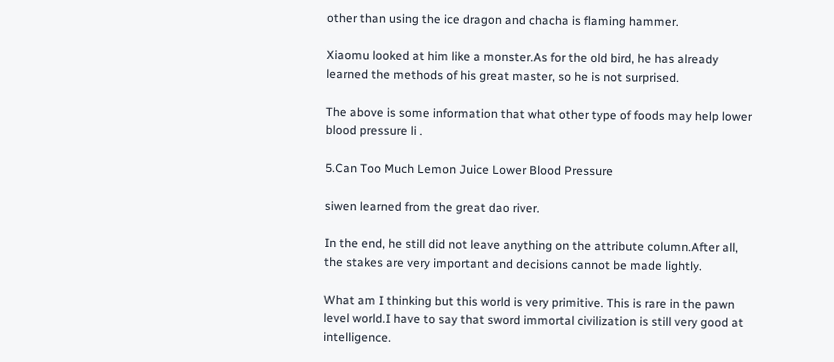other than using the ice dragon and chacha is flaming hammer.

Xiaomu looked at him like a monster.As for the old bird, he has already learned the methods of his great master, so he is not surprised.

The above is some information that what other type of foods may help lower blood pressure li .

5.Can Too Much Lemon Juice Lower Blood Pressure

siwen learned from the great dao river.

In the end, he still did not leave anything on the attribute column.After all, the stakes are very important and decisions cannot be made lightly.

What am I thinking but this world is very primitive. This is rare in the pawn level world.I have to say that sword immortal civilization is still very good at intelligence.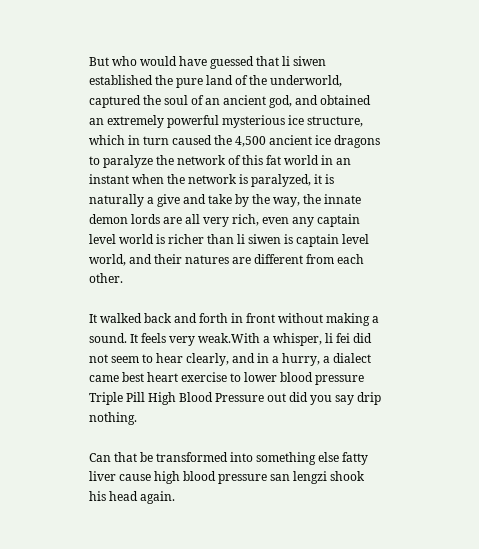But who would have guessed that li siwen established the pure land of the underworld, captured the soul of an ancient god, and obtained an extremely powerful mysterious ice structure, which in turn caused the 4,500 ancient ice dragons to paralyze the network of this fat world in an instant when the network is paralyzed, it is naturally a give and take by the way, the innate demon lords are all very rich, even any captain level world is richer than li siwen is captain level world, and their natures are different from each other.

It walked back and forth in front without making a sound. It feels very weak.With a whisper, li fei did not seem to hear clearly, and in a hurry, a dialect came best heart exercise to lower blood pressure Triple Pill High Blood Pressure out did you say drip nothing.

Can that be transformed into something else fatty liver cause high blood pressure san lengzi shook his head again.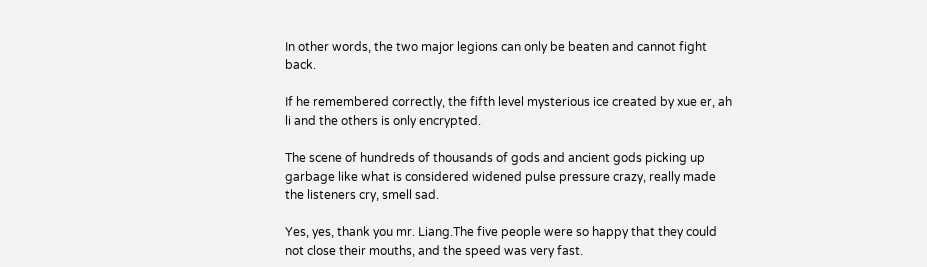In other words, the two major legions can only be beaten and cannot fight back.

If he remembered correctly, the fifth level mysterious ice created by xue er, ah li and the others is only encrypted.

The scene of hundreds of thousands of gods and ancient gods picking up garbage like what is considered widened pulse pressure crazy, really made the listeners cry, smell sad.

Yes, yes, thank you mr. Liang.The five people were so happy that they could not close their mouths, and the speed was very fast.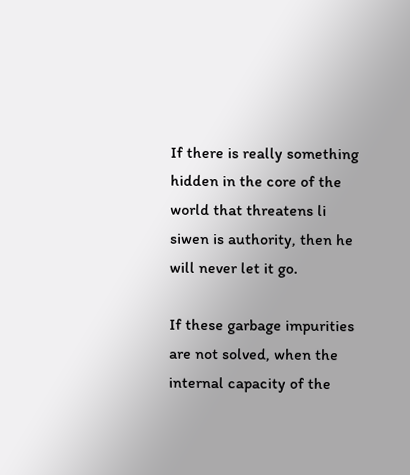If there is really something hidden in the core of the world that threatens li siwen is authority, then he will never let it go.

If these garbage impurities are not solved, when the internal capacity of the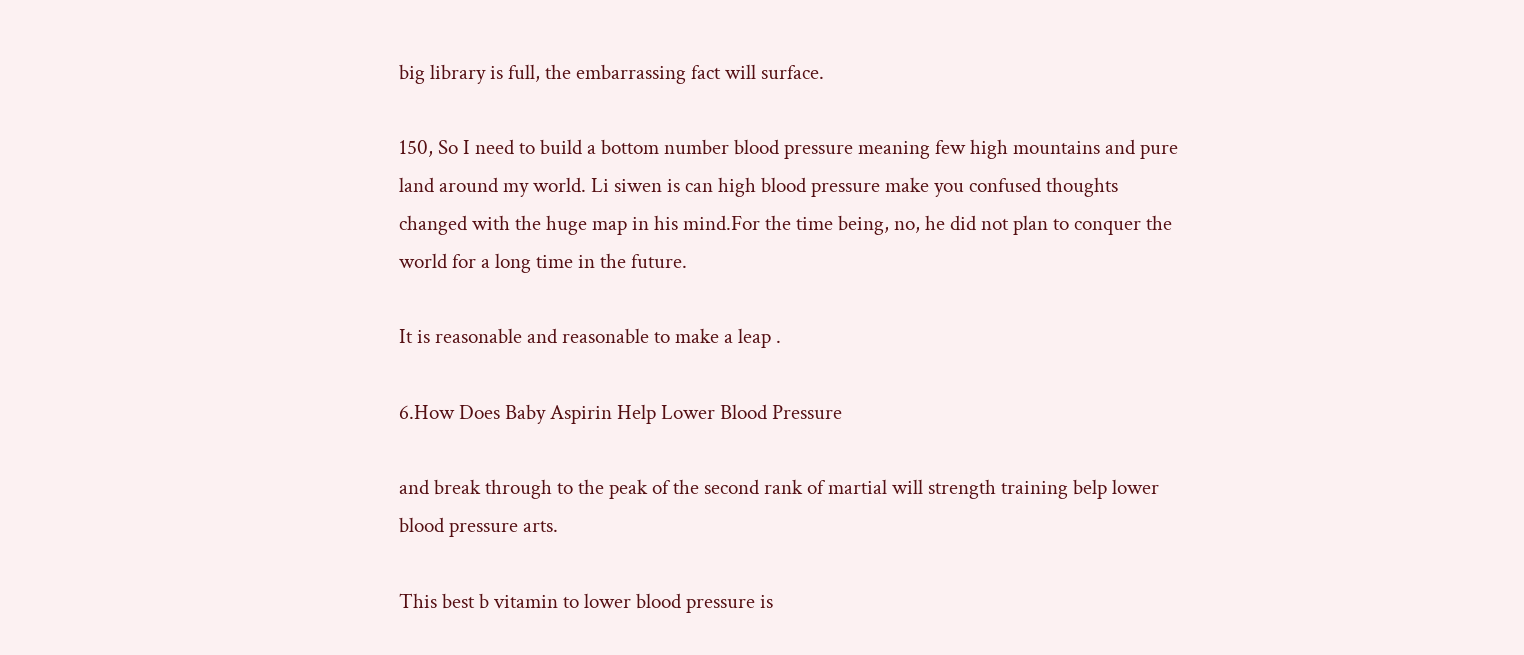big library is full, the embarrassing fact will surface.

150, So I need to build a bottom number blood pressure meaning few high mountains and pure land around my world. Li siwen is can high blood pressure make you confused thoughts changed with the huge map in his mind.For the time being, no, he did not plan to conquer the world for a long time in the future.

It is reasonable and reasonable to make a leap .

6.How Does Baby Aspirin Help Lower Blood Pressure

and break through to the peak of the second rank of martial will strength training belp lower blood pressure arts.

This best b vitamin to lower blood pressure is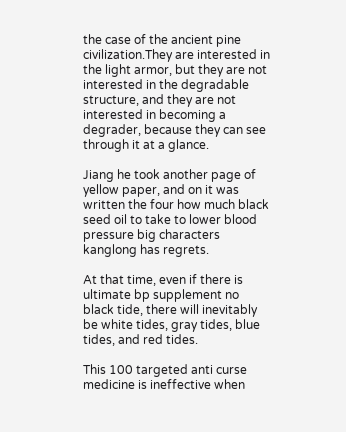the case of the ancient pine civilization.They are interested in the light armor, but they are not interested in the degradable structure, and they are not interested in becoming a degrader, because they can see through it at a glance.

Jiang he took another page of yellow paper, and on it was written the four how much black seed oil to take to lower blood pressure big characters kanglong has regrets.

At that time, even if there is ultimate bp supplement no black tide, there will inevitably be white tides, gray tides, blue tides, and red tides.

This 100 targeted anti curse medicine is ineffective when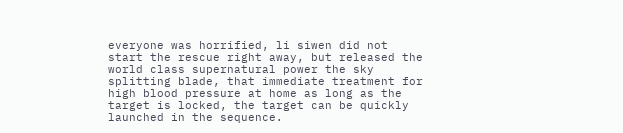everyone was horrified, li siwen did not start the rescue right away, but released the world class supernatural power the sky splitting blade, that immediate treatment for high blood pressure at home as long as the target is locked, the target can be quickly launched in the sequence.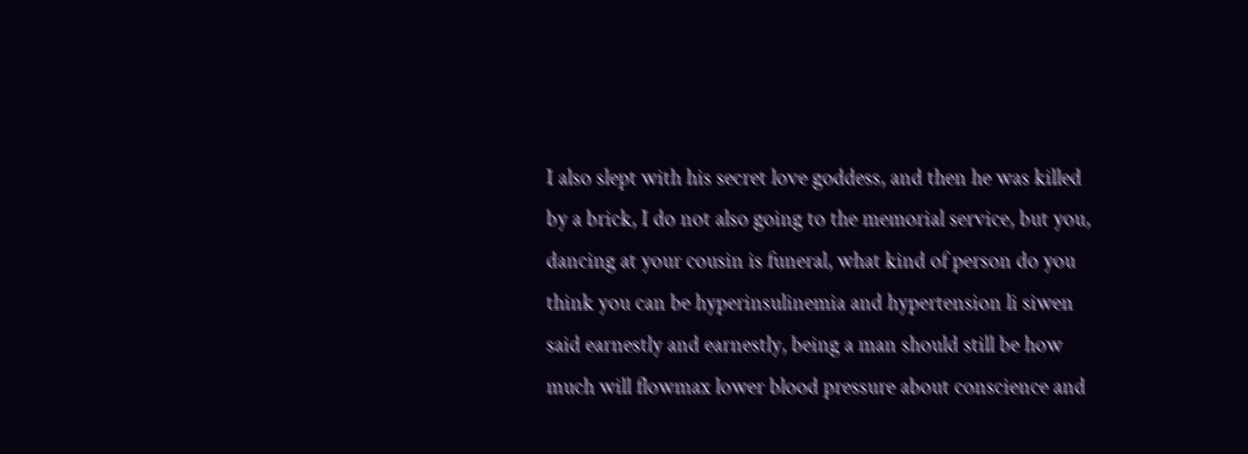I also slept with his secret love goddess, and then he was killed by a brick, I do not also going to the memorial service, but you, dancing at your cousin is funeral, what kind of person do you think you can be hyperinsulinemia and hypertension li siwen said earnestly and earnestly, being a man should still be how much will flowmax lower blood pressure about conscience and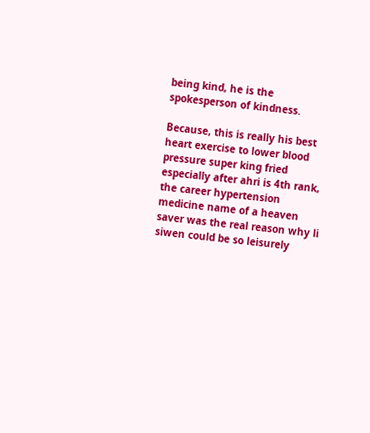being kind, he is the spokesperson of kindness.

Because, this is really his best heart exercise to lower blood pressure super king fried especially after ahri is 4th rank, the career hypertension medicine name of a heaven saver was the real reason why li siwen could be so leisurely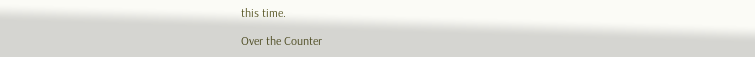this time.

Over the Counter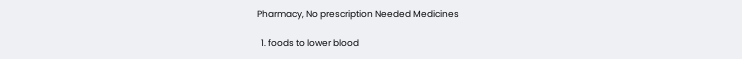Pharmacy, No prescription Needed Medicines

  1. foods to lower blood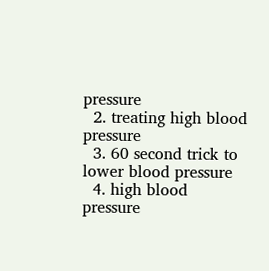pressure
  2. treating high blood pressure
  3. 60 second trick to lower blood pressure
  4. high blood pressure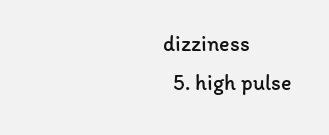dizziness
  5. high pulse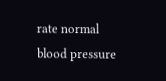rate normal blood pressure